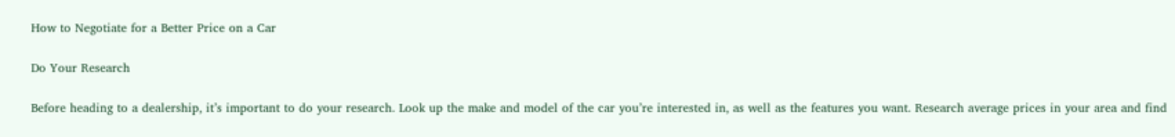How to Negotiate for a Better Price on a Car

Do Your Research

Before heading to a dealership, it’s important to do your research. Look up the make and model of the car you’re interested in, as well as the features you want. Research average prices in your area and find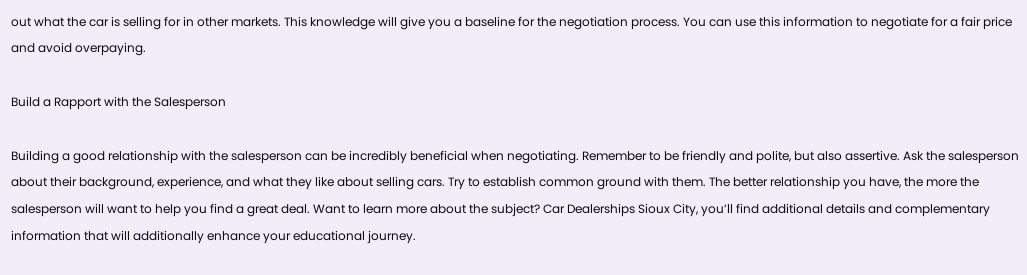out what the car is selling for in other markets. This knowledge will give you a baseline for the negotiation process. You can use this information to negotiate for a fair price and avoid overpaying.

Build a Rapport with the Salesperson

Building a good relationship with the salesperson can be incredibly beneficial when negotiating. Remember to be friendly and polite, but also assertive. Ask the salesperson about their background, experience, and what they like about selling cars. Try to establish common ground with them. The better relationship you have, the more the salesperson will want to help you find a great deal. Want to learn more about the subject? Car Dealerships Sioux City, you’ll find additional details and complementary information that will additionally enhance your educational journey.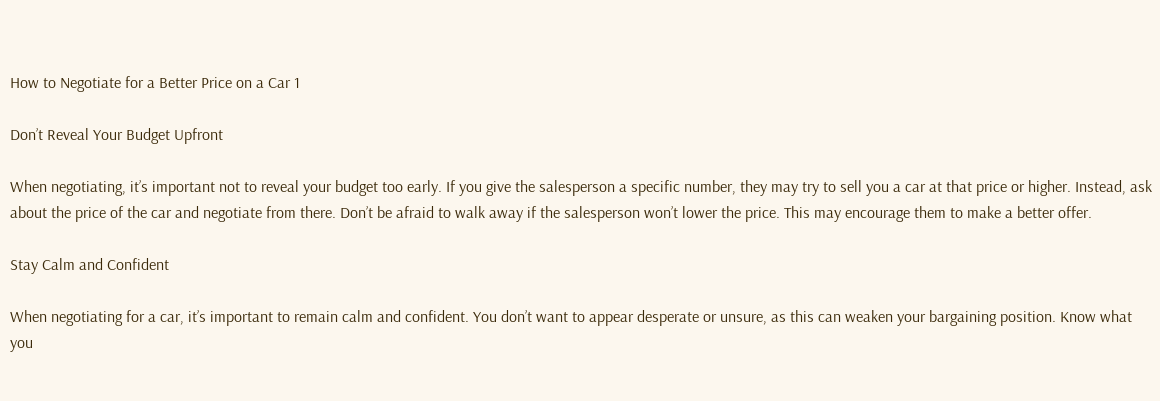How to Negotiate for a Better Price on a Car 1

Don’t Reveal Your Budget Upfront

When negotiating, it’s important not to reveal your budget too early. If you give the salesperson a specific number, they may try to sell you a car at that price or higher. Instead, ask about the price of the car and negotiate from there. Don’t be afraid to walk away if the salesperson won’t lower the price. This may encourage them to make a better offer.

Stay Calm and Confident

When negotiating for a car, it’s important to remain calm and confident. You don’t want to appear desperate or unsure, as this can weaken your bargaining position. Know what you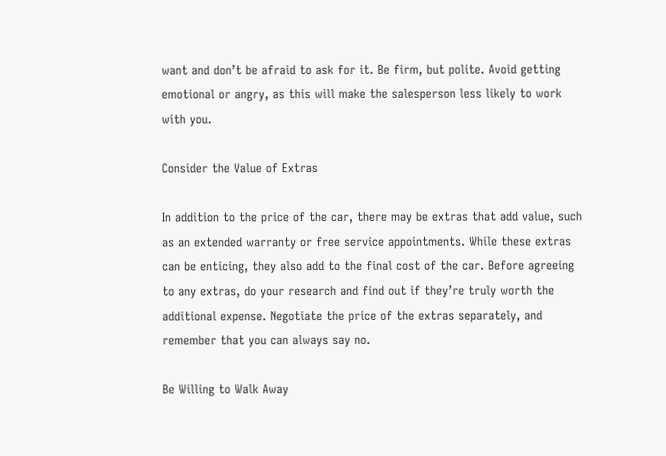want and don’t be afraid to ask for it. Be firm, but polite. Avoid getting emotional or angry, as this will make the salesperson less likely to work with you.

Consider the Value of Extras

In addition to the price of the car, there may be extras that add value, such as an extended warranty or free service appointments. While these extras can be enticing, they also add to the final cost of the car. Before agreeing to any extras, do your research and find out if they’re truly worth the additional expense. Negotiate the price of the extras separately, and remember that you can always say no.

Be Willing to Walk Away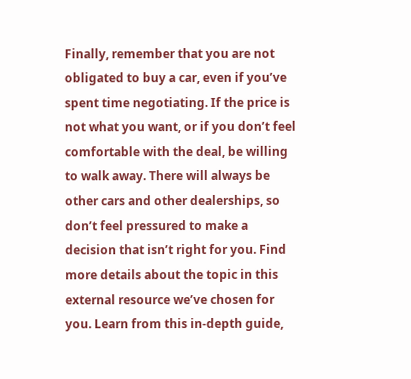Finally, remember that you are not obligated to buy a car, even if you’ve spent time negotiating. If the price is not what you want, or if you don’t feel comfortable with the deal, be willing to walk away. There will always be other cars and other dealerships, so don’t feel pressured to make a decision that isn’t right for you. Find more details about the topic in this external resource we’ve chosen for you. Learn from this in-depth guide,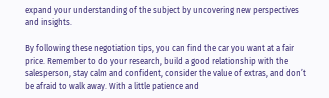expand your understanding of the subject by uncovering new perspectives and insights.

By following these negotiation tips, you can find the car you want at a fair price. Remember to do your research, build a good relationship with the salesperson, stay calm and confident, consider the value of extras, and don’t be afraid to walk away. With a little patience and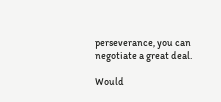perseverance, you can negotiate a great deal.

Would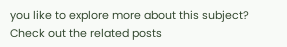you like to explore more about this subject? Check out the related posts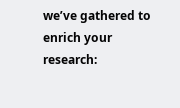we’ve gathered to enrich your research: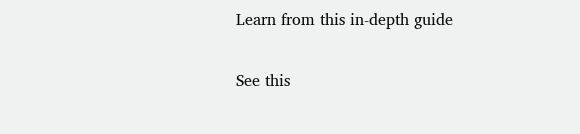Learn from this in-depth guide

See this